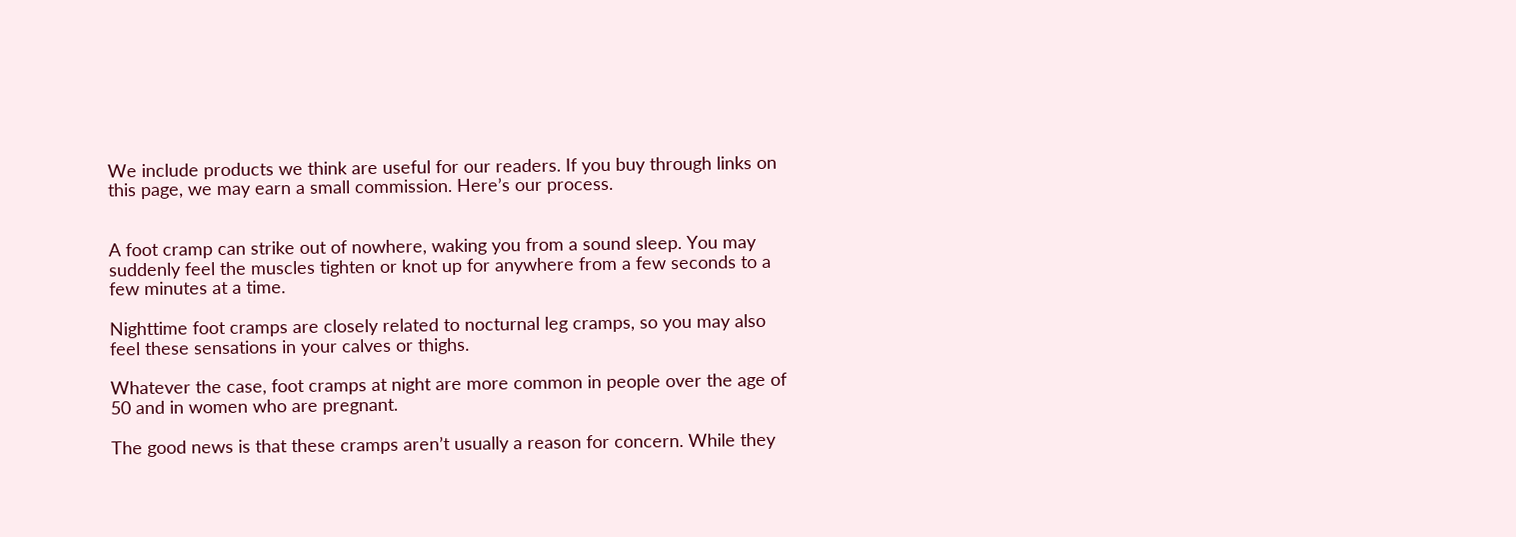We include products we think are useful for our readers. If you buy through links on this page, we may earn a small commission. Here’s our process.


A foot cramp can strike out of nowhere, waking you from a sound sleep. You may suddenly feel the muscles tighten or knot up for anywhere from a few seconds to a few minutes at a time.

Nighttime foot cramps are closely related to nocturnal leg cramps, so you may also feel these sensations in your calves or thighs.

Whatever the case, foot cramps at night are more common in people over the age of 50 and in women who are pregnant.

The good news is that these cramps aren’t usually a reason for concern. While they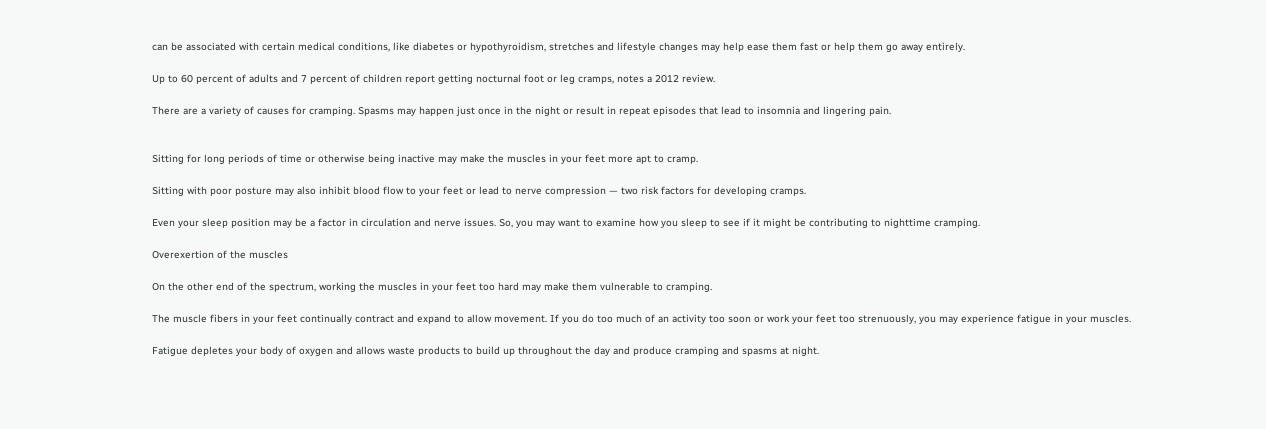can be associated with certain medical conditions, like diabetes or hypothyroidism, stretches and lifestyle changes may help ease them fast or help them go away entirely.

Up to 60 percent of adults and 7 percent of children report getting nocturnal foot or leg cramps, notes a 2012 review.

There are a variety of causes for cramping. Spasms may happen just once in the night or result in repeat episodes that lead to insomnia and lingering pain.


Sitting for long periods of time or otherwise being inactive may make the muscles in your feet more apt to cramp.

Sitting with poor posture may also inhibit blood flow to your feet or lead to nerve compression — two risk factors for developing cramps.

Even your sleep position may be a factor in circulation and nerve issues. So, you may want to examine how you sleep to see if it might be contributing to nighttime cramping.

Overexertion of the muscles

On the other end of the spectrum, working the muscles in your feet too hard may make them vulnerable to cramping.

The muscle fibers in your feet continually contract and expand to allow movement. If you do too much of an activity too soon or work your feet too strenuously, you may experience fatigue in your muscles.

Fatigue depletes your body of oxygen and allows waste products to build up throughout the day and produce cramping and spasms at night.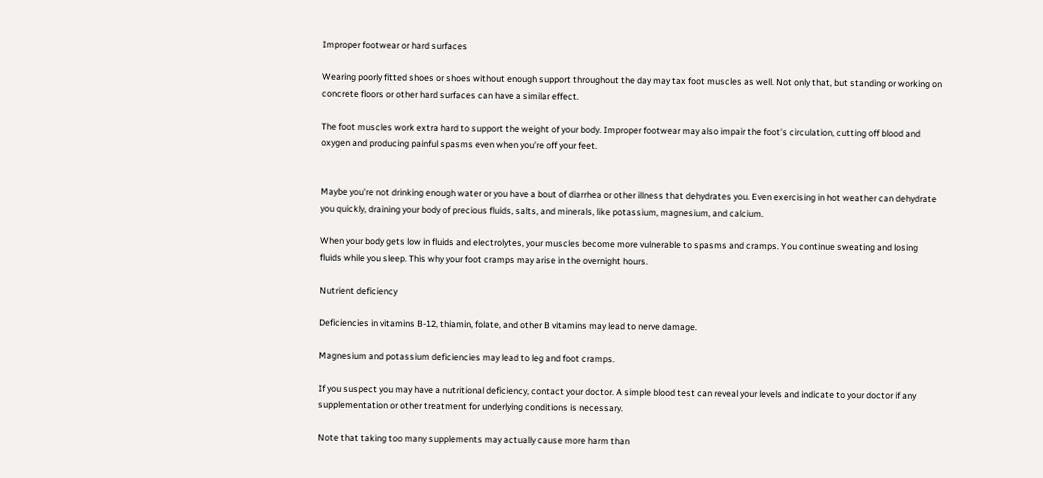Improper footwear or hard surfaces

Wearing poorly fitted shoes or shoes without enough support throughout the day may tax foot muscles as well. Not only that, but standing or working on concrete floors or other hard surfaces can have a similar effect.

The foot muscles work extra hard to support the weight of your body. Improper footwear may also impair the foot’s circulation, cutting off blood and oxygen and producing painful spasms even when you’re off your feet.


Maybe you’re not drinking enough water or you have a bout of diarrhea or other illness that dehydrates you. Even exercising in hot weather can dehydrate you quickly, draining your body of precious fluids, salts, and minerals, like potassium, magnesium, and calcium.

When your body gets low in fluids and electrolytes, your muscles become more vulnerable to spasms and cramps. You continue sweating and losing fluids while you sleep. This why your foot cramps may arise in the overnight hours.

Nutrient deficiency

Deficiencies in vitamins B-12, thiamin, folate, and other B vitamins may lead to nerve damage.

Magnesium and potassium deficiencies may lead to leg and foot cramps.

If you suspect you may have a nutritional deficiency, contact your doctor. A simple blood test can reveal your levels and indicate to your doctor if any supplementation or other treatment for underlying conditions is necessary.

Note that taking too many supplements may actually cause more harm than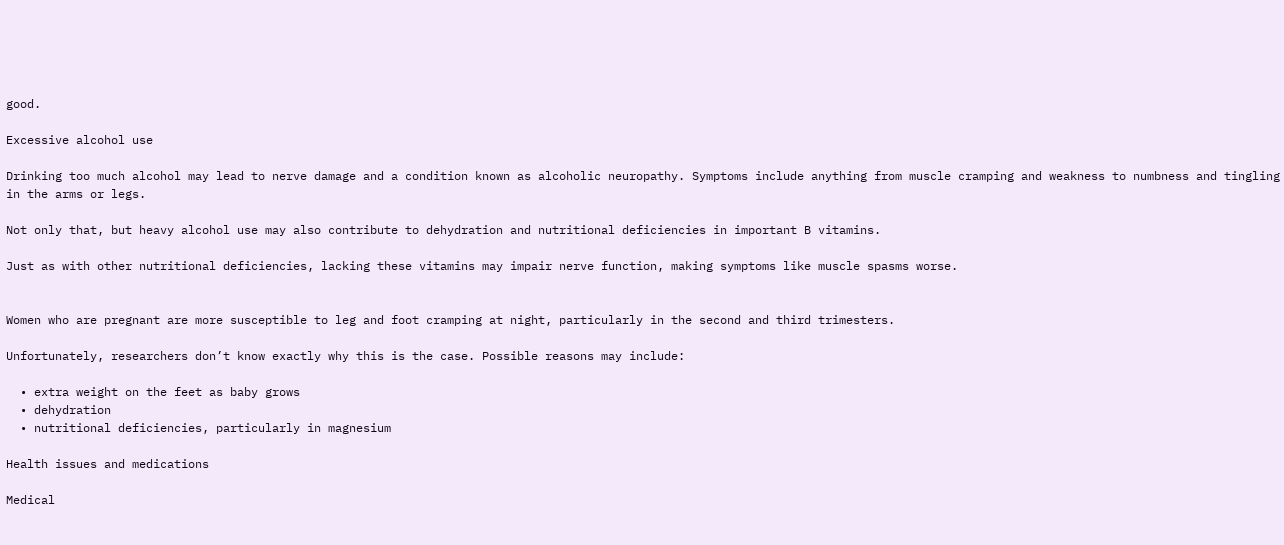good.

Excessive alcohol use

Drinking too much alcohol may lead to nerve damage and a condition known as alcoholic neuropathy. Symptoms include anything from muscle cramping and weakness to numbness and tingling in the arms or legs.

Not only that, but heavy alcohol use may also contribute to dehydration and nutritional deficiencies in important B vitamins.

Just as with other nutritional deficiencies, lacking these vitamins may impair nerve function, making symptoms like muscle spasms worse.


Women who are pregnant are more susceptible to leg and foot cramping at night, particularly in the second and third trimesters.

Unfortunately, researchers don’t know exactly why this is the case. Possible reasons may include:

  • extra weight on the feet as baby grows
  • dehydration
  • nutritional deficiencies, particularly in magnesium

Health issues and medications

Medical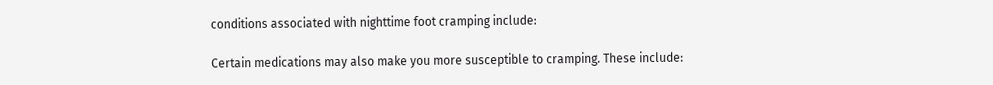conditions associated with nighttime foot cramping include:

Certain medications may also make you more susceptible to cramping. These include: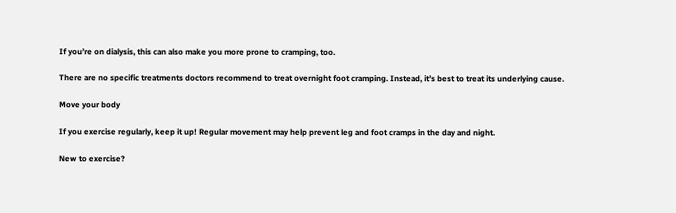If you’re on dialysis, this can also make you more prone to cramping, too.

There are no specific treatments doctors recommend to treat overnight foot cramping. Instead, it’s best to treat its underlying cause.

Move your body

If you exercise regularly, keep it up! Regular movement may help prevent leg and foot cramps in the day and night.

New to exercise?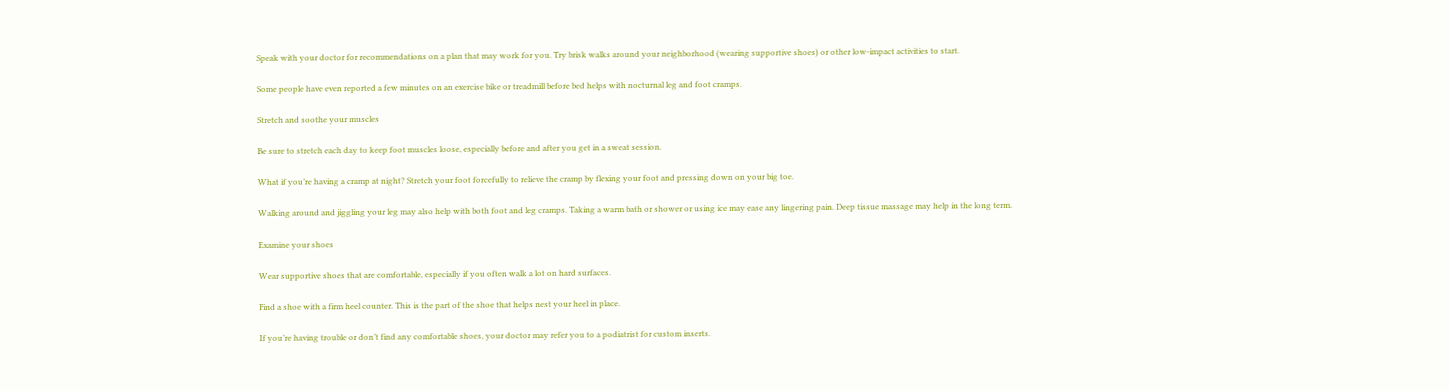Speak with your doctor for recommendations on a plan that may work for you. Try brisk walks around your neighborhood (wearing supportive shoes) or other low-impact activities to start.

Some people have even reported a few minutes on an exercise bike or treadmill before bed helps with nocturnal leg and foot cramps.

Stretch and soothe your muscles

Be sure to stretch each day to keep foot muscles loose, especially before and after you get in a sweat session.

What if you’re having a cramp at night? Stretch your foot forcefully to relieve the cramp by flexing your foot and pressing down on your big toe.

Walking around and jiggling your leg may also help with both foot and leg cramps. Taking a warm bath or shower or using ice may ease any lingering pain. Deep tissue massage may help in the long term.

Examine your shoes

Wear supportive shoes that are comfortable, especially if you often walk a lot on hard surfaces.

Find a shoe with a firm heel counter. This is the part of the shoe that helps nest your heel in place.

If you’re having trouble or don’t find any comfortable shoes, your doctor may refer you to a podiatrist for custom inserts.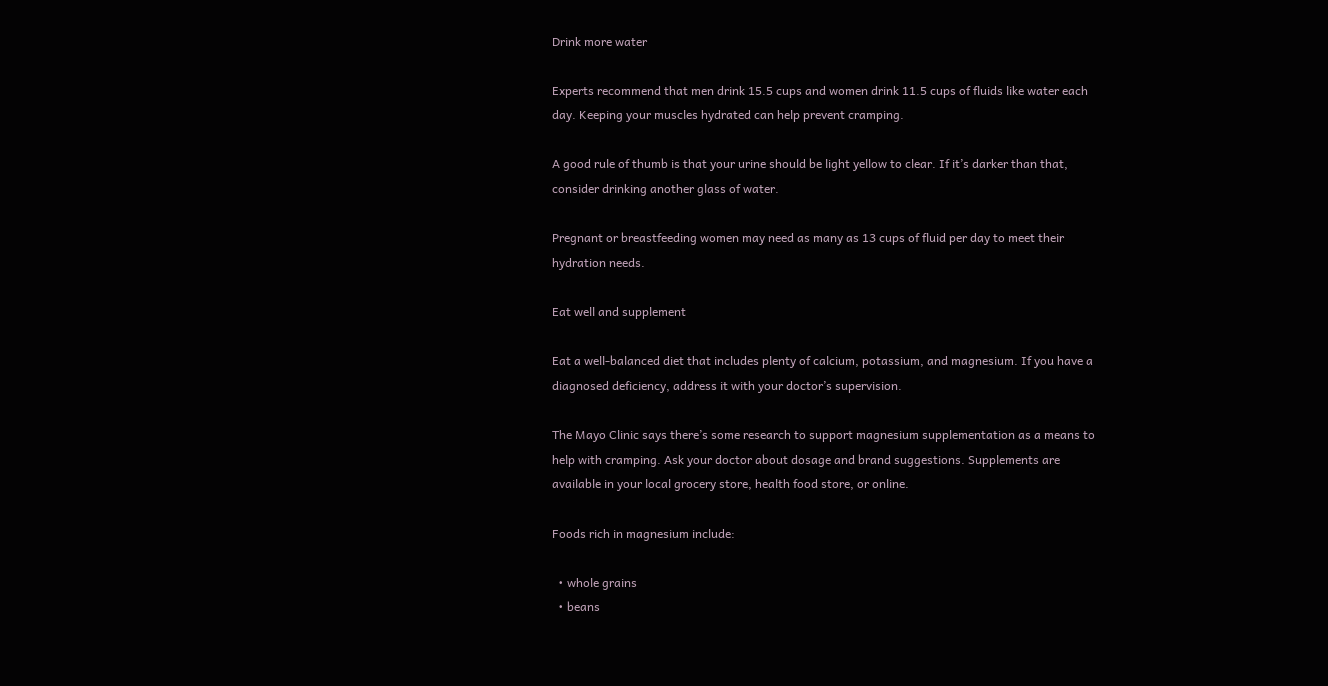Drink more water

Experts recommend that men drink 15.5 cups and women drink 11.5 cups of fluids like water each day. Keeping your muscles hydrated can help prevent cramping.

A good rule of thumb is that your urine should be light yellow to clear. If it’s darker than that, consider drinking another glass of water.

Pregnant or breastfeeding women may need as many as 13 cups of fluid per day to meet their hydration needs.

Eat well and supplement

Eat a well-balanced diet that includes plenty of calcium, potassium, and magnesium. If you have a diagnosed deficiency, address it with your doctor’s supervision.

The Mayo Clinic says there’s some research to support magnesium supplementation as a means to help with cramping. Ask your doctor about dosage and brand suggestions. Supplements are available in your local grocery store, health food store, or online.

Foods rich in magnesium include:

  • whole grains
  • beans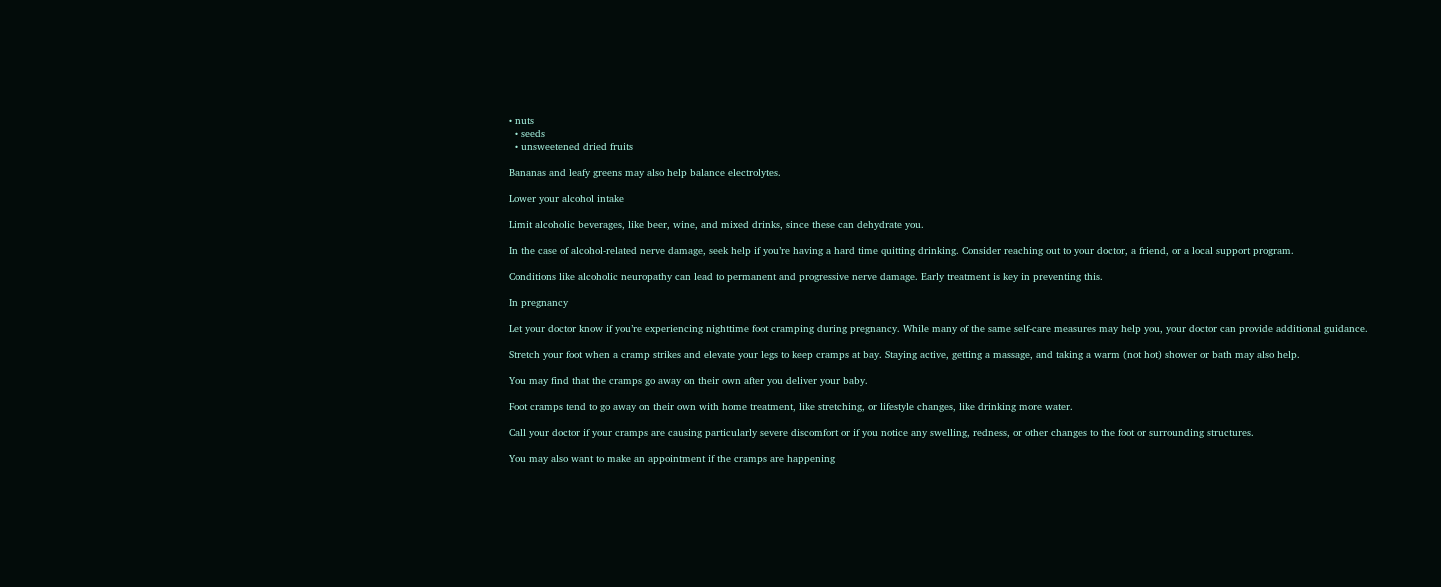• nuts
  • seeds
  • unsweetened dried fruits

Bananas and leafy greens may also help balance electrolytes.

Lower your alcohol intake

Limit alcoholic beverages, like beer, wine, and mixed drinks, since these can dehydrate you.

In the case of alcohol-related nerve damage, seek help if you’re having a hard time quitting drinking. Consider reaching out to your doctor, a friend, or a local support program.

Conditions like alcoholic neuropathy can lead to permanent and progressive nerve damage. Early treatment is key in preventing this.

In pregnancy

Let your doctor know if you’re experiencing nighttime foot cramping during pregnancy. While many of the same self-care measures may help you, your doctor can provide additional guidance.

Stretch your foot when a cramp strikes and elevate your legs to keep cramps at bay. Staying active, getting a massage, and taking a warm (not hot) shower or bath may also help.

You may find that the cramps go away on their own after you deliver your baby.

Foot cramps tend to go away on their own with home treatment, like stretching, or lifestyle changes, like drinking more water.

Call your doctor if your cramps are causing particularly severe discomfort or if you notice any swelling, redness, or other changes to the foot or surrounding structures.

You may also want to make an appointment if the cramps are happening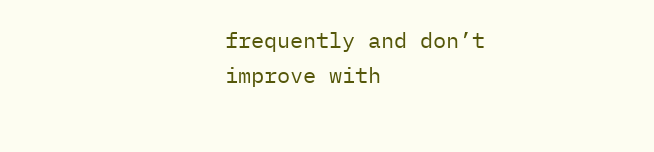frequently and don’t improve with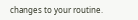changes to your routine.